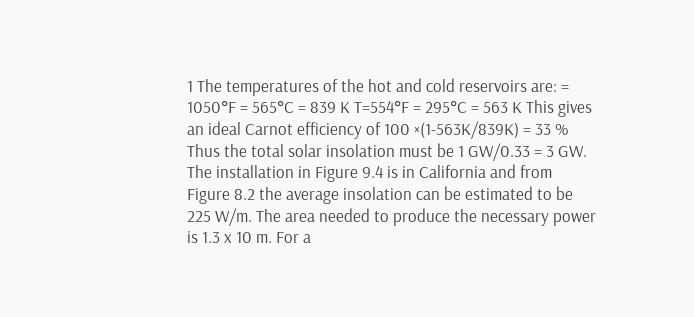1 The temperatures of the hot and cold reservoirs are: = 1050°F = 565°C = 839 K T=554°F = 295°C = 563 K This gives an ideal Carnot efficiency of 100 ×(1-563K/839K) = 33 % Thus the total solar insolation must be 1 GW/0.33 = 3 GW. The installation in Figure 9.4 is in California and from Figure 8.2 the average insolation can be estimated to be 225 W/m. The area needed to produce the necessary power is 1.3 x 10 m. For a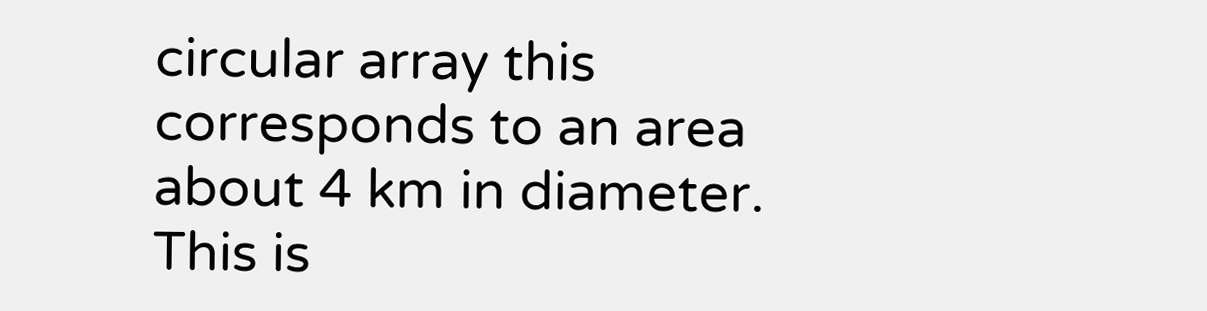circular array this corresponds to an area about 4 km in diameter. This is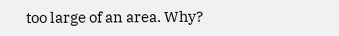too large of an area. Why?